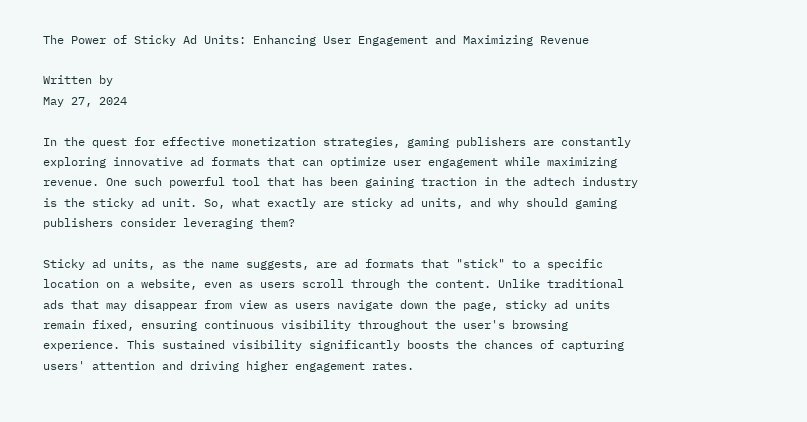The Power of Sticky Ad Units: Enhancing User Engagement and Maximizing Revenue

Written by
May 27, 2024

In the quest for effective monetization strategies, gaming publishers are constantly exploring innovative ad formats that can optimize user engagement while maximizing revenue. One such powerful tool that has been gaining traction in the adtech industry is the sticky ad unit. So, what exactly are sticky ad units, and why should gaming publishers consider leveraging them?

Sticky ad units, as the name suggests, are ad formats that "stick" to a specific location on a website, even as users scroll through the content. Unlike traditional ads that may disappear from view as users navigate down the page, sticky ad units remain fixed, ensuring continuous visibility throughout the user's browsing experience. This sustained visibility significantly boosts the chances of capturing users' attention and driving higher engagement rates.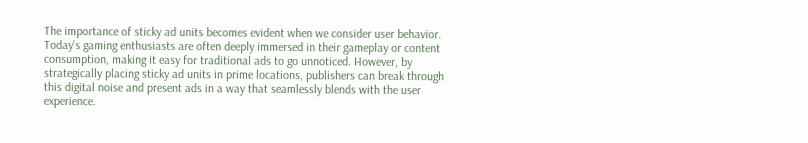The importance of sticky ad units becomes evident when we consider user behavior. Today's gaming enthusiasts are often deeply immersed in their gameplay or content consumption, making it easy for traditional ads to go unnoticed. However, by strategically placing sticky ad units in prime locations, publishers can break through this digital noise and present ads in a way that seamlessly blends with the user experience.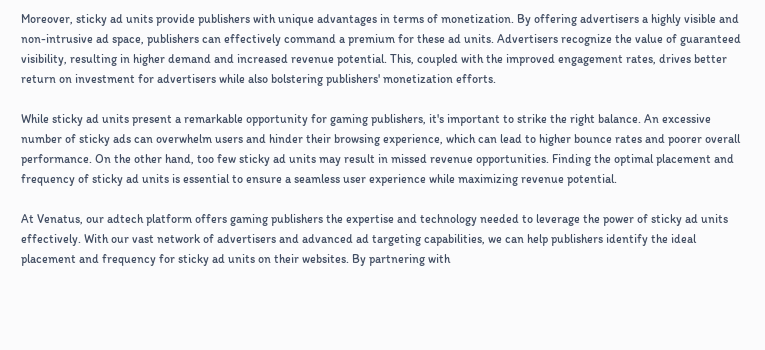Moreover, sticky ad units provide publishers with unique advantages in terms of monetization. By offering advertisers a highly visible and non-intrusive ad space, publishers can effectively command a premium for these ad units. Advertisers recognize the value of guaranteed visibility, resulting in higher demand and increased revenue potential. This, coupled with the improved engagement rates, drives better return on investment for advertisers while also bolstering publishers' monetization efforts.

While sticky ad units present a remarkable opportunity for gaming publishers, it's important to strike the right balance. An excessive number of sticky ads can overwhelm users and hinder their browsing experience, which can lead to higher bounce rates and poorer overall performance. On the other hand, too few sticky ad units may result in missed revenue opportunities. Finding the optimal placement and frequency of sticky ad units is essential to ensure a seamless user experience while maximizing revenue potential.

At Venatus, our adtech platform offers gaming publishers the expertise and technology needed to leverage the power of sticky ad units effectively. With our vast network of advertisers and advanced ad targeting capabilities, we can help publishers identify the ideal placement and frequency for sticky ad units on their websites. By partnering with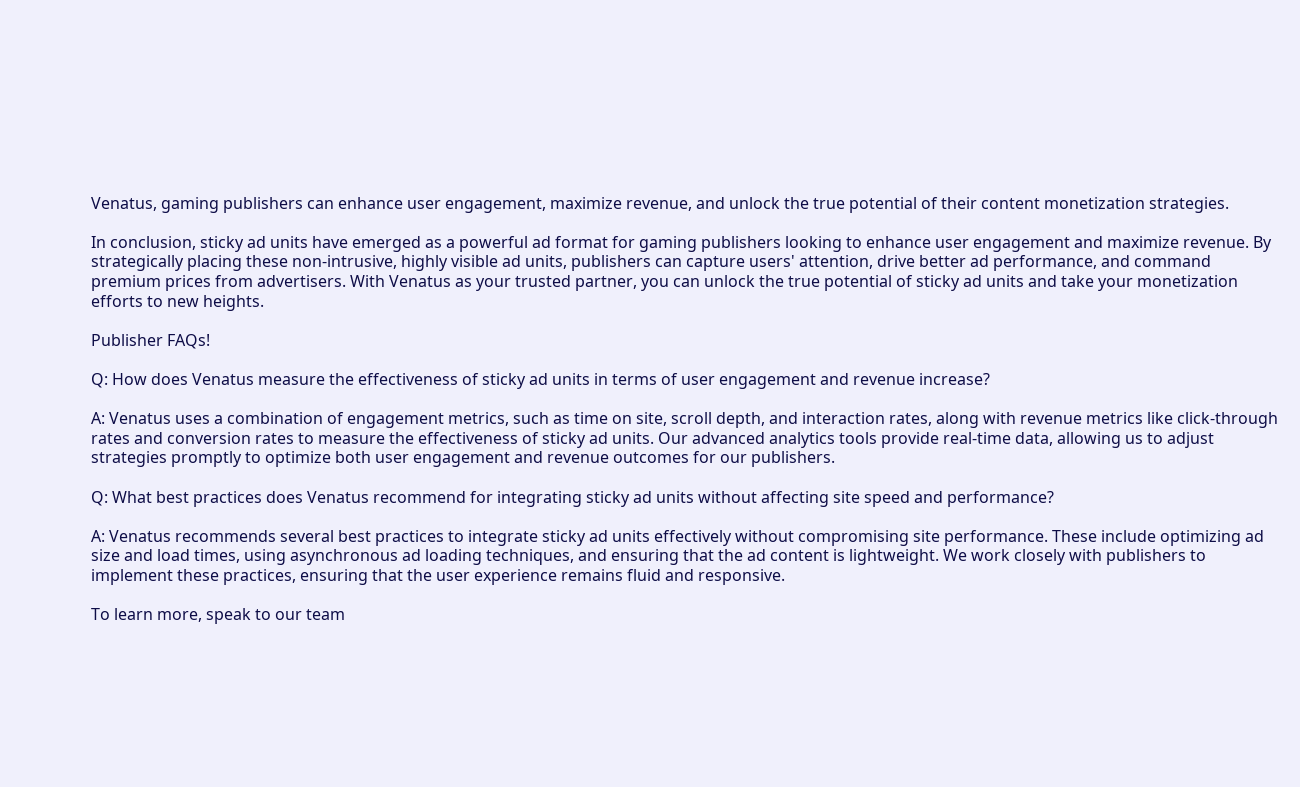Venatus, gaming publishers can enhance user engagement, maximize revenue, and unlock the true potential of their content monetization strategies.

In conclusion, sticky ad units have emerged as a powerful ad format for gaming publishers looking to enhance user engagement and maximize revenue. By strategically placing these non-intrusive, highly visible ad units, publishers can capture users' attention, drive better ad performance, and command premium prices from advertisers. With Venatus as your trusted partner, you can unlock the true potential of sticky ad units and take your monetization efforts to new heights.

Publisher FAQs!

Q: How does Venatus measure the effectiveness of sticky ad units in terms of user engagement and revenue increase?

A: Venatus uses a combination of engagement metrics, such as time on site, scroll depth, and interaction rates, along with revenue metrics like click-through rates and conversion rates to measure the effectiveness of sticky ad units. Our advanced analytics tools provide real-time data, allowing us to adjust strategies promptly to optimize both user engagement and revenue outcomes for our publishers.

Q: What best practices does Venatus recommend for integrating sticky ad units without affecting site speed and performance?

A: Venatus recommends several best practices to integrate sticky ad units effectively without compromising site performance. These include optimizing ad size and load times, using asynchronous ad loading techniques, and ensuring that the ad content is lightweight. We work closely with publishers to implement these practices, ensuring that the user experience remains fluid and responsive.

To learn more, speak to our team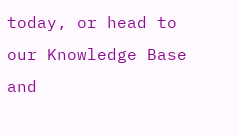today, or head to our Knowledge Base and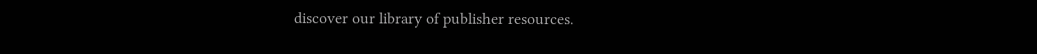discover our library of publisher resources.